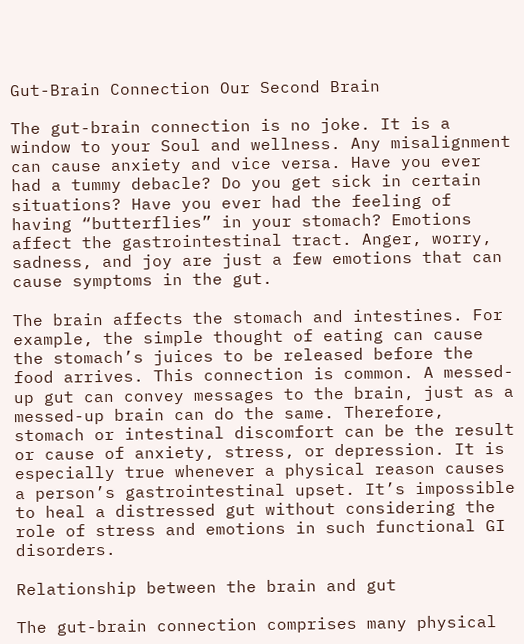Gut-Brain Connection Our Second Brain

The gut-brain connection is no joke. It is a window to your Soul and wellness. Any misalignment can cause anxiety and vice versa. Have you ever had a tummy debacle? Do you get sick in certain situations? Have you ever had the feeling of having “butterflies” in your stomach? Emotions affect the gastrointestinal tract. Anger, worry, sadness, and joy are just a few emotions that can cause symptoms in the gut.

The brain affects the stomach and intestines. For example, the simple thought of eating can cause the stomach’s juices to be released before the food arrives. This connection is common. A messed-up gut can convey messages to the brain, just as a messed-up brain can do the same. Therefore, stomach or intestinal discomfort can be the result or cause of anxiety, stress, or depression. It is especially true whenever a physical reason causes a person’s gastrointestinal upset. It’s impossible to heal a distressed gut without considering the role of stress and emotions in such functional GI disorders.

Relationship between the brain and gut

The gut-brain connection comprises many physical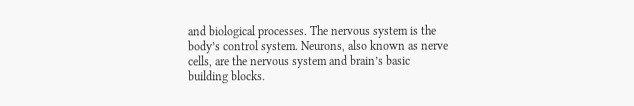and biological processes. The nervous system is the body’s control system. Neurons, also known as nerve cells, are the nervous system and brain’s basic building blocks.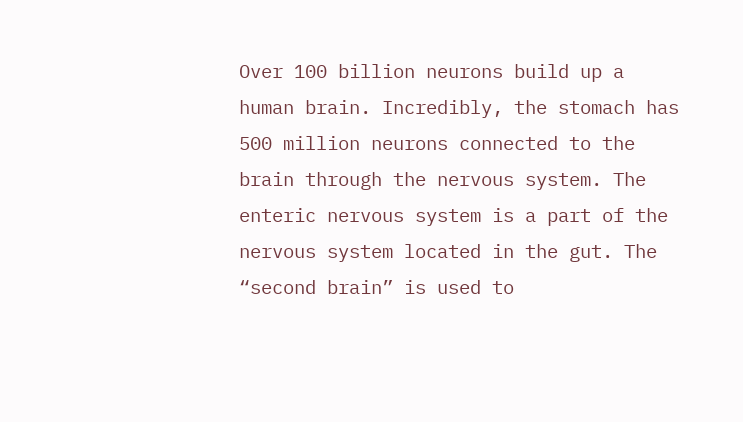Over 100 billion neurons build up a human brain. Incredibly, the stomach has 500 million neurons connected to the brain through the nervous system. The enteric nervous system is a part of the nervous system located in the gut. The “second brain” is used to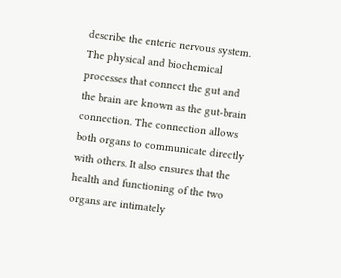describe the enteric nervous system. The physical and biochemical processes that connect the gut and the brain are known as the gut-brain connection. The connection allows both organs to communicate directly with others. It also ensures that the health and functioning of the two organs are intimately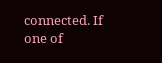connected. If one of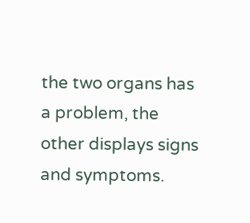the two organs has a problem, the other displays signs and symptoms.